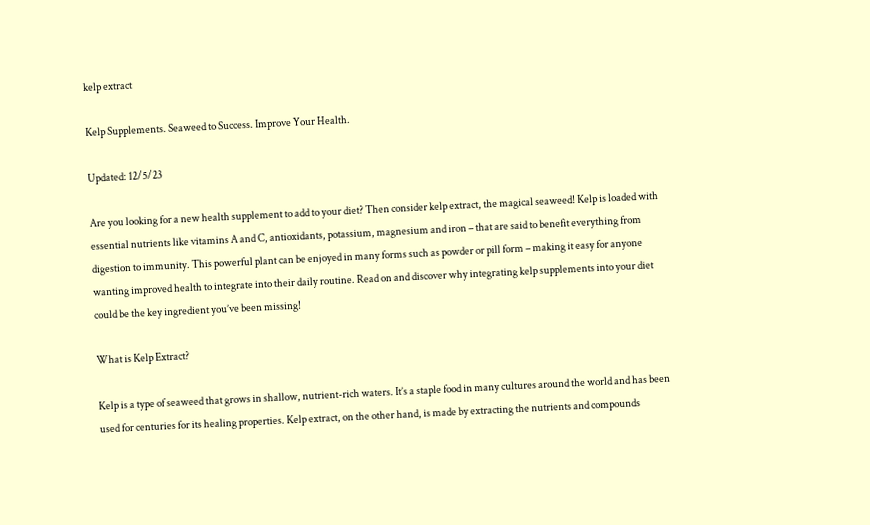kelp extract

Kelp Supplements. Seaweed to Success. Improve Your Health.

Updated: 12/5/23

Are you looking for a new health supplement to add to your diet? Then consider kelp extract, the magical seaweed! Kelp is loaded with essential nutrients like vitamins A and C, antioxidants, potassium, magnesium and iron – that are said to benefit everything from digestion to immunity. This powerful plant can be enjoyed in many forms such as powder or pill form – making it easy for anyone wanting improved health to integrate into their daily routine. Read on and discover why integrating kelp supplements into your diet could be the key ingredient you’ve been missing!

What is Kelp Extract?

Kelp is a type of seaweed that grows in shallow, nutrient-rich waters. It’s a staple food in many cultures around the world and has been used for centuries for its healing properties. Kelp extract, on the other hand, is made by extracting the nutrients and compounds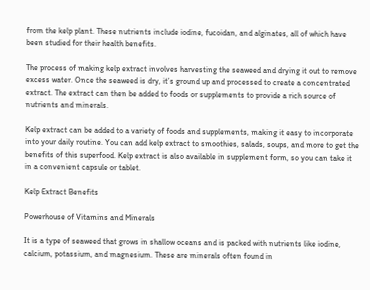from the kelp plant. These nutrients include iodine, fucoidan, and alginates, all of which have been studied for their health benefits.

The process of making kelp extract involves harvesting the seaweed and drying it out to remove excess water. Once the seaweed is dry, it’s ground up and processed to create a concentrated extract. The extract can then be added to foods or supplements to provide a rich source of nutrients and minerals.

Kelp extract can be added to a variety of foods and supplements, making it easy to incorporate into your daily routine. You can add kelp extract to smoothies, salads, soups, and more to get the benefits of this superfood. Kelp extract is also available in supplement form, so you can take it in a convenient capsule or tablet.

Kelp Extract Benefits

Powerhouse of Vitamins and Minerals

It is a type of seaweed that grows in shallow oceans and is packed with nutrients like iodine, calcium, potassium, and magnesium. These are minerals often found in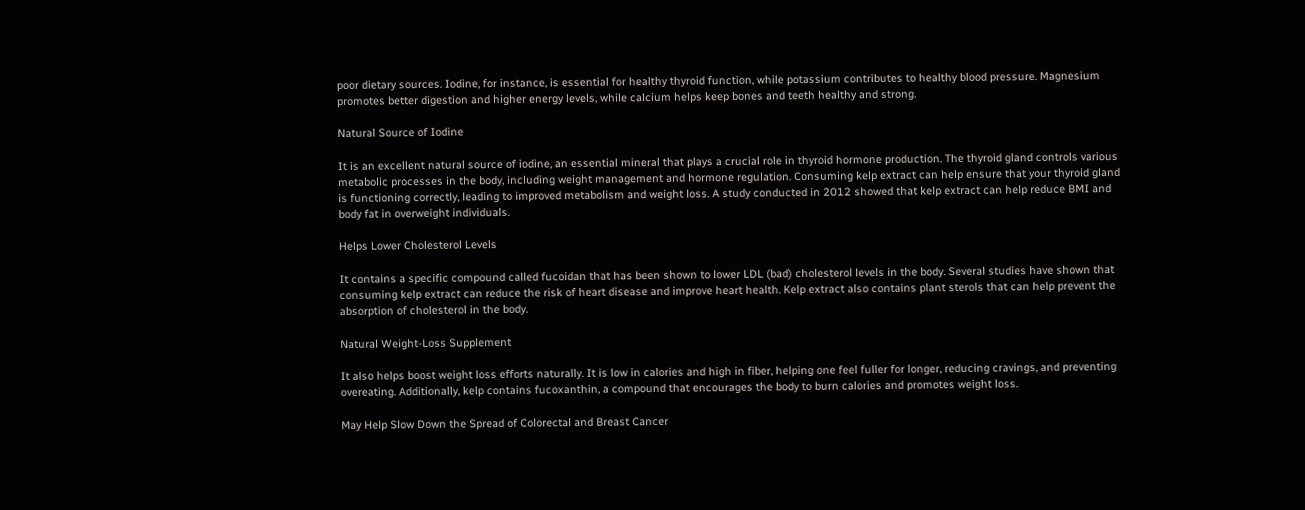poor dietary sources. Iodine, for instance, is essential for healthy thyroid function, while potassium contributes to healthy blood pressure. Magnesium promotes better digestion and higher energy levels, while calcium helps keep bones and teeth healthy and strong.

Natural Source of Iodine

It is an excellent natural source of iodine, an essential mineral that plays a crucial role in thyroid hormone production. The thyroid gland controls various metabolic processes in the body, including weight management and hormone regulation. Consuming kelp extract can help ensure that your thyroid gland is functioning correctly, leading to improved metabolism and weight loss. A study conducted in 2012 showed that kelp extract can help reduce BMI and body fat in overweight individuals.

Helps Lower Cholesterol Levels

It contains a specific compound called fucoidan that has been shown to lower LDL (bad) cholesterol levels in the body. Several studies have shown that consuming kelp extract can reduce the risk of heart disease and improve heart health. Kelp extract also contains plant sterols that can help prevent the absorption of cholesterol in the body.

Natural Weight-Loss Supplement

It also helps boost weight loss efforts naturally. It is low in calories and high in fiber, helping one feel fuller for longer, reducing cravings, and preventing overeating. Additionally, kelp contains fucoxanthin, a compound that encourages the body to burn calories and promotes weight loss.

May Help Slow Down the Spread of Colorectal and Breast Cancer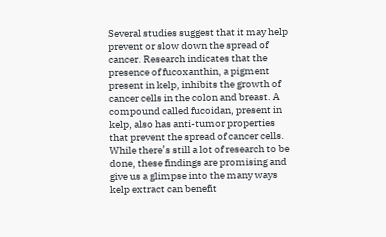Several studies suggest that it may help prevent or slow down the spread of cancer. Research indicates that the presence of fucoxanthin, a pigment present in kelp, inhibits the growth of cancer cells in the colon and breast. A compound called fucoidan, present in kelp, also has anti-tumor properties that prevent the spread of cancer cells. While there’s still a lot of research to be done, these findings are promising and give us a glimpse into the many ways kelp extract can benefit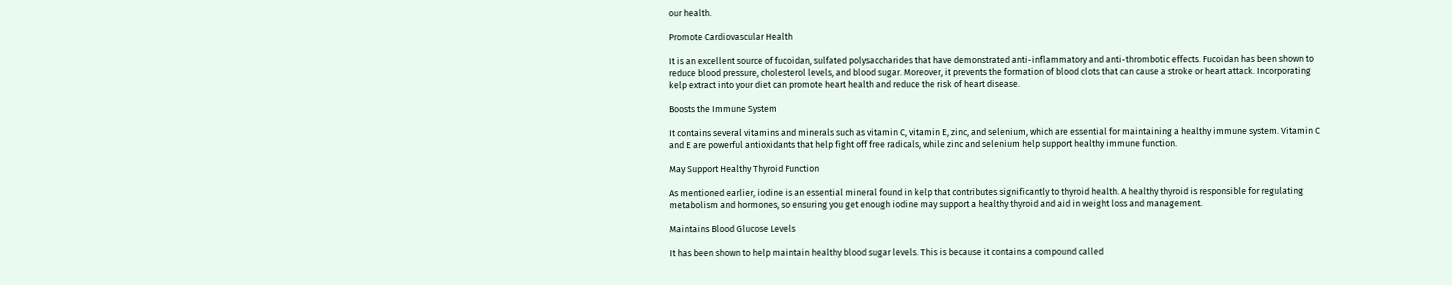our health.

Promote Cardiovascular Health

It is an excellent source of fucoidan, sulfated polysaccharides that have demonstrated anti-inflammatory and anti-thrombotic effects. Fucoidan has been shown to reduce blood pressure, cholesterol levels, and blood sugar. Moreover, it prevents the formation of blood clots that can cause a stroke or heart attack. Incorporating kelp extract into your diet can promote heart health and reduce the risk of heart disease.

Boosts the Immune System

It contains several vitamins and minerals such as vitamin C, vitamin E, zinc, and selenium, which are essential for maintaining a healthy immune system. Vitamin C and E are powerful antioxidants that help fight off free radicals, while zinc and selenium help support healthy immune function.

May Support Healthy Thyroid Function

As mentioned earlier, iodine is an essential mineral found in kelp that contributes significantly to thyroid health. A healthy thyroid is responsible for regulating metabolism and hormones, so ensuring you get enough iodine may support a healthy thyroid and aid in weight loss and management.

Maintains Blood Glucose Levels

It has been shown to help maintain healthy blood sugar levels. This is because it contains a compound called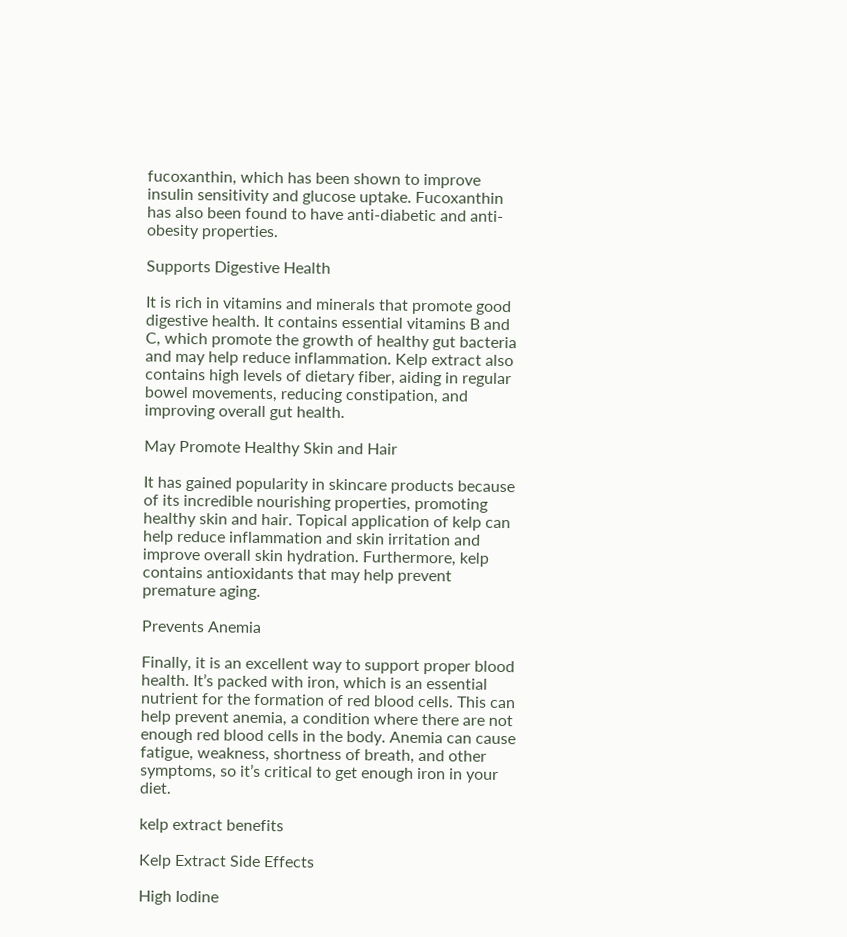fucoxanthin, which has been shown to improve insulin sensitivity and glucose uptake. Fucoxanthin has also been found to have anti-diabetic and anti-obesity properties.

Supports Digestive Health

It is rich in vitamins and minerals that promote good digestive health. It contains essential vitamins B and C, which promote the growth of healthy gut bacteria and may help reduce inflammation. Kelp extract also contains high levels of dietary fiber, aiding in regular bowel movements, reducing constipation, and improving overall gut health.

May Promote Healthy Skin and Hair

It has gained popularity in skincare products because of its incredible nourishing properties, promoting healthy skin and hair. Topical application of kelp can help reduce inflammation and skin irritation and improve overall skin hydration. Furthermore, kelp contains antioxidants that may help prevent premature aging.

Prevents Anemia

Finally, it is an excellent way to support proper blood health. It’s packed with iron, which is an essential nutrient for the formation of red blood cells. This can help prevent anemia, a condition where there are not enough red blood cells in the body. Anemia can cause fatigue, weakness, shortness of breath, and other symptoms, so it’s critical to get enough iron in your diet.

kelp extract benefits

Kelp Extract Side Effects

High Iodine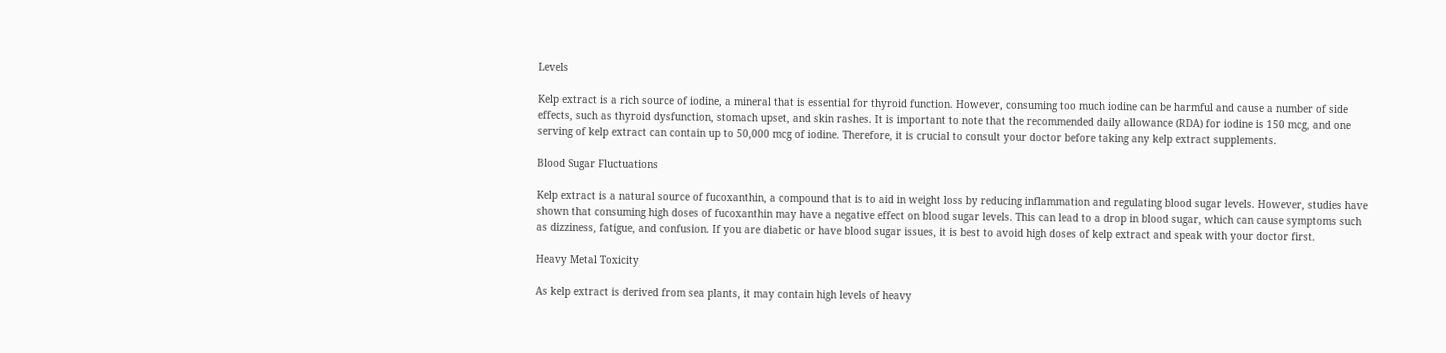Levels

Kelp extract is a rich source of iodine, a mineral that is essential for thyroid function. However, consuming too much iodine can be harmful and cause a number of side effects, such as thyroid dysfunction, stomach upset, and skin rashes. It is important to note that the recommended daily allowance (RDA) for iodine is 150 mcg, and one serving of kelp extract can contain up to 50,000 mcg of iodine. Therefore, it is crucial to consult your doctor before taking any kelp extract supplements.

Blood Sugar Fluctuations

Kelp extract is a natural source of fucoxanthin, a compound that is to aid in weight loss by reducing inflammation and regulating blood sugar levels. However, studies have shown that consuming high doses of fucoxanthin may have a negative effect on blood sugar levels. This can lead to a drop in blood sugar, which can cause symptoms such as dizziness, fatigue, and confusion. If you are diabetic or have blood sugar issues, it is best to avoid high doses of kelp extract and speak with your doctor first.

Heavy Metal Toxicity

As kelp extract is derived from sea plants, it may contain high levels of heavy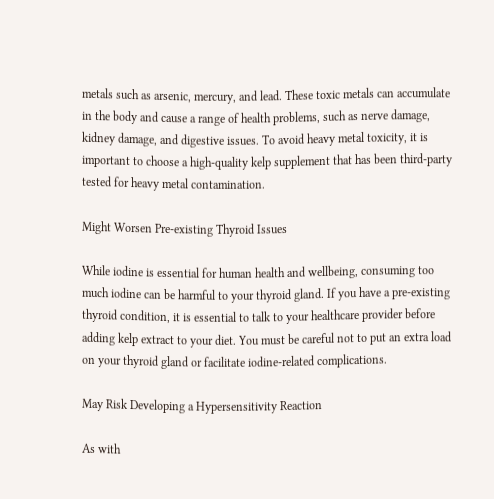metals such as arsenic, mercury, and lead. These toxic metals can accumulate in the body and cause a range of health problems, such as nerve damage, kidney damage, and digestive issues. To avoid heavy metal toxicity, it is important to choose a high-quality kelp supplement that has been third-party tested for heavy metal contamination.

Might Worsen Pre-existing Thyroid Issues

While iodine is essential for human health and wellbeing, consuming too much iodine can be harmful to your thyroid gland. If you have a pre-existing thyroid condition, it is essential to talk to your healthcare provider before adding kelp extract to your diet. You must be careful not to put an extra load on your thyroid gland or facilitate iodine-related complications.

May Risk Developing a Hypersensitivity Reaction

As with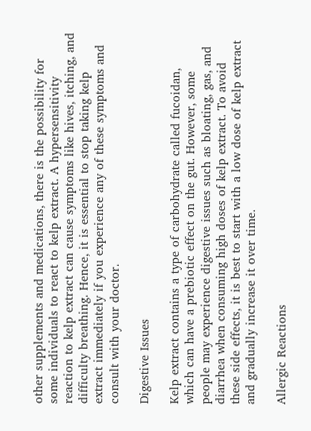other supplements and medications, there is the possibility for some individuals to react to kelp extract. A hypersensitivity reaction to kelp extract can cause symptoms like hives, itching, and difficulty breathing. Hence, it is essential to stop taking kelp extract immediately if you experience any of these symptoms and consult with your doctor.

Digestive Issues

Kelp extract contains a type of carbohydrate called fucoidan, which can have a prebiotic effect on the gut. However, some people may experience digestive issues such as bloating, gas, and diarrhea when consuming high doses of kelp extract. To avoid these side effects, it is best to start with a low dose of kelp extract and gradually increase it over time.

Allergic Reactions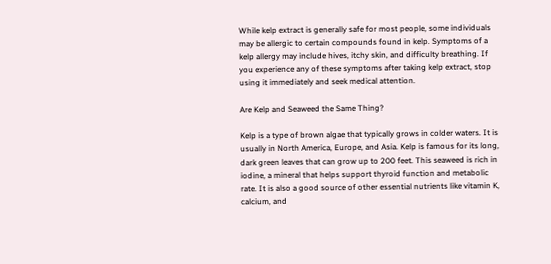While kelp extract is generally safe for most people, some individuals may be allergic to certain compounds found in kelp. Symptoms of a kelp allergy may include hives, itchy skin, and difficulty breathing. If you experience any of these symptoms after taking kelp extract, stop using it immediately and seek medical attention.

Are Kelp and Seaweed the Same Thing?

Kelp is a type of brown algae that typically grows in colder waters. It is usually in North America, Europe, and Asia. Kelp is famous for its long, dark green leaves that can grow up to 200 feet. This seaweed is rich in iodine, a mineral that helps support thyroid function and metabolic rate. It is also a good source of other essential nutrients like vitamin K, calcium, and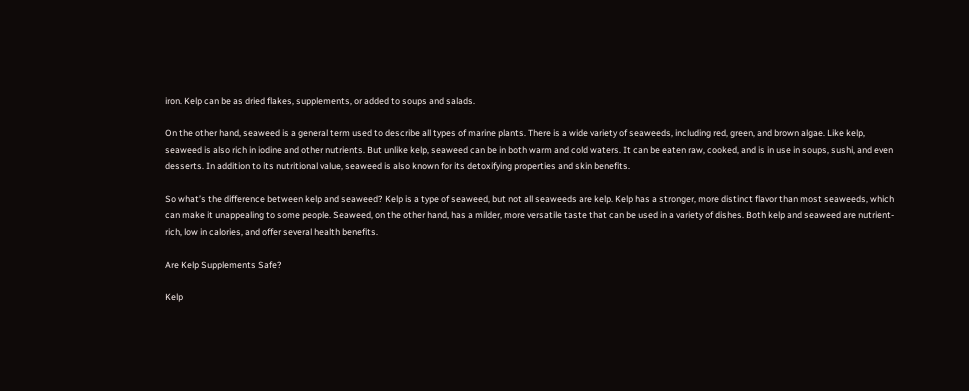iron. Kelp can be as dried flakes, supplements, or added to soups and salads.

On the other hand, seaweed is a general term used to describe all types of marine plants. There is a wide variety of seaweeds, including red, green, and brown algae. Like kelp, seaweed is also rich in iodine and other nutrients. But unlike kelp, seaweed can be in both warm and cold waters. It can be eaten raw, cooked, and is in use in soups, sushi, and even desserts. In addition to its nutritional value, seaweed is also known for its detoxifying properties and skin benefits.

So what’s the difference between kelp and seaweed? Kelp is a type of seaweed, but not all seaweeds are kelp. Kelp has a stronger, more distinct flavor than most seaweeds, which can make it unappealing to some people. Seaweed, on the other hand, has a milder, more versatile taste that can be used in a variety of dishes. Both kelp and seaweed are nutrient-rich, low in calories, and offer several health benefits.

Are Kelp Supplements Safe?

Kelp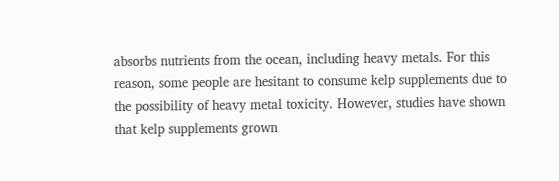absorbs nutrients from the ocean, including heavy metals. For this reason, some people are hesitant to consume kelp supplements due to the possibility of heavy metal toxicity. However, studies have shown that kelp supplements grown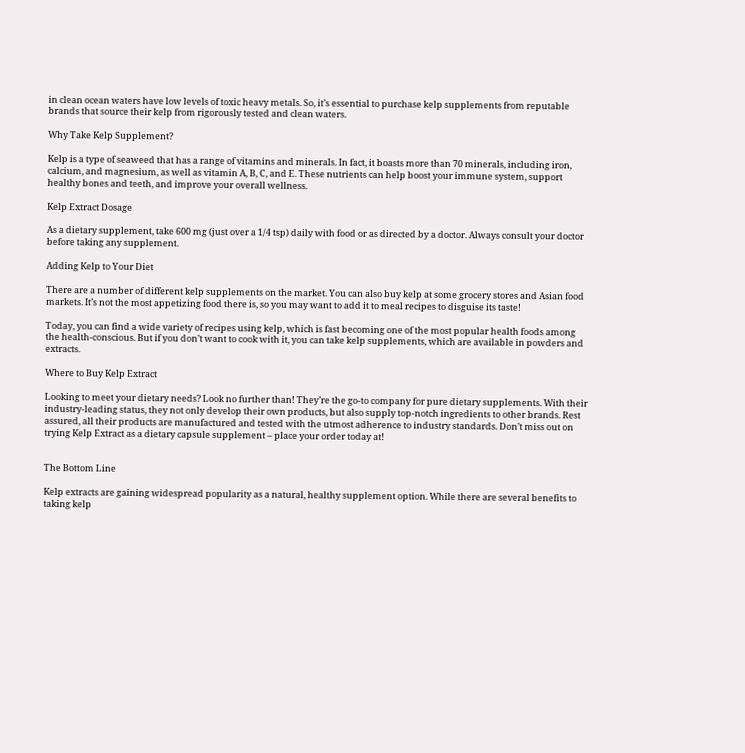in clean ocean waters have low levels of toxic heavy metals. So, it’s essential to purchase kelp supplements from reputable brands that source their kelp from rigorously tested and clean waters.

Why Take Kelp Supplement?

Kelp is a type of seaweed that has a range of vitamins and minerals. In fact, it boasts more than 70 minerals, including iron, calcium, and magnesium, as well as vitamin A, B, C, and E. These nutrients can help boost your immune system, support healthy bones and teeth, and improve your overall wellness.

Kelp Extract Dosage

As a dietary supplement, take 600 mg (just over a 1/4 tsp) daily with food or as directed by a doctor. Always consult your doctor before taking any supplement.

Adding Kelp to Your Diet

There are a number of different kelp supplements on the market. You can also buy kelp at some grocery stores and Asian food markets. It’s not the most appetizing food there is, so you may want to add it to meal recipes to disguise its taste!

Today, you can find a wide variety of recipes using kelp, which is fast becoming one of the most popular health foods among the health-conscious. But if you don’t want to cook with it, you can take kelp supplements, which are available in powders and extracts.

Where to Buy Kelp Extract

Looking to meet your dietary needs? Look no further than! They’re the go-to company for pure dietary supplements. With their industry-leading status, they not only develop their own products, but also supply top-notch ingredients to other brands. Rest assured, all their products are manufactured and tested with the utmost adherence to industry standards. Don’t miss out on trying Kelp Extract as a dietary capsule supplement – place your order today at!


The Bottom Line

Kelp extracts are gaining widespread popularity as a natural, healthy supplement option. While there are several benefits to taking kelp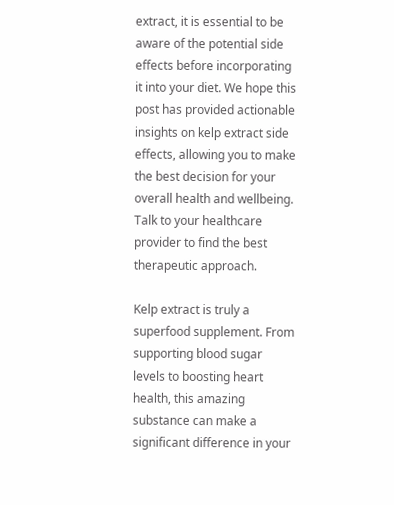extract, it is essential to be aware of the potential side effects before incorporating it into your diet. We hope this post has provided actionable insights on kelp extract side effects, allowing you to make the best decision for your overall health and wellbeing. Talk to your healthcare provider to find the best therapeutic approach.

Kelp extract is truly a superfood supplement. From supporting blood sugar levels to boosting heart health, this amazing substance can make a significant difference in your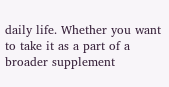daily life. Whether you want to take it as a part of a broader supplement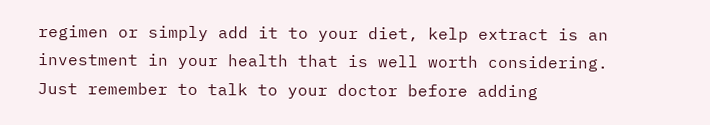regimen or simply add it to your diet, kelp extract is an investment in your health that is well worth considering. Just remember to talk to your doctor before adding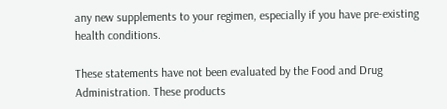any new supplements to your regimen, especially if you have pre-existing health conditions.

These statements have not been evaluated by the Food and Drug Administration. These products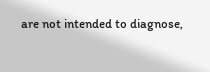are not intended to diagnose,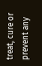treat, cure or prevent any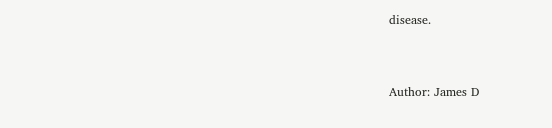disease.



Author: James D